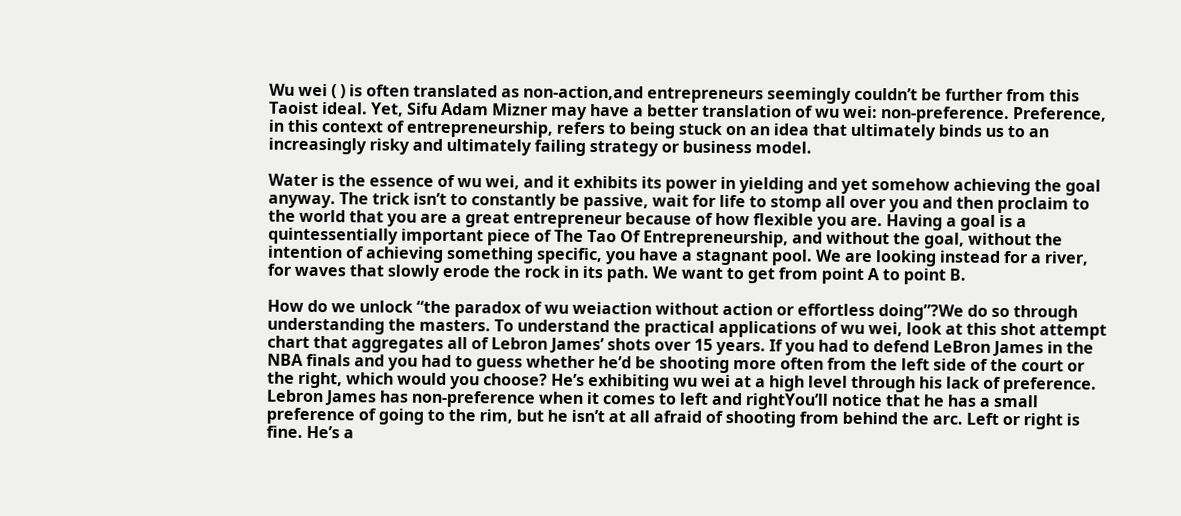Wu wei ( ) is often translated as non-action,and entrepreneurs seemingly couldn’t be further from this Taoist ideal. Yet, Sifu Adam Mizner may have a better translation of wu wei: non-preference. Preference, in this context of entrepreneurship, refers to being stuck on an idea that ultimately binds us to an increasingly risky and ultimately failing strategy or business model.

Water is the essence of wu wei, and it exhibits its power in yielding and yet somehow achieving the goal anyway. The trick isn’t to constantly be passive, wait for life to stomp all over you and then proclaim to the world that you are a great entrepreneur because of how flexible you are. Having a goal is a quintessentially important piece of The Tao Of Entrepreneurship, and without the goal, without the intention of achieving something specific, you have a stagnant pool. We are looking instead for a river, for waves that slowly erode the rock in its path. We want to get from point A to point B.

How do we unlock “the paradox of wu weiaction without action or effortless doing”?We do so through understanding the masters. To understand the practical applications of wu wei, look at this shot attempt chart that aggregates all of Lebron James’ shots over 15 years. If you had to defend LeBron James in the NBA finals and you had to guess whether he’d be shooting more often from the left side of the court or the right, which would you choose? He’s exhibiting wu wei at a high level through his lack of preference. Lebron James has non-preference when it comes to left and rightYou’ll notice that he has a small preference of going to the rim, but he isn’t at all afraid of shooting from behind the arc. Left or right is fine. He’s a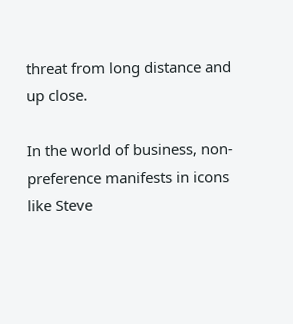threat from long distance and up close.

In the world of business, non-preference manifests in icons like Steve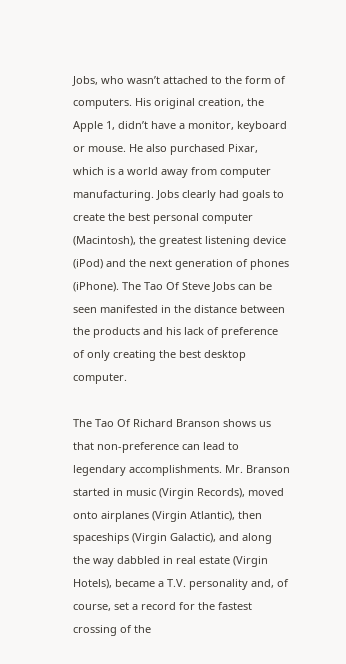Jobs, who wasn’t attached to the form of computers. His original creation, the Apple 1, didn’t have a monitor, keyboard or mouse. He also purchased Pixar, which is a world away from computer manufacturing. Jobs clearly had goals to create the best personal computer (Macintosh), the greatest listening device (iPod) and the next generation of phones (iPhone). The Tao Of Steve Jobs can be seen manifested in the distance between the products and his lack of preference of only creating the best desktop computer.

The Tao Of Richard Branson shows us that non-preference can lead to legendary accomplishments. Mr. Branson started in music (Virgin Records), moved onto airplanes (Virgin Atlantic), then spaceships (Virgin Galactic), and along the way dabbled in real estate (Virgin Hotels), became a T.V. personality and, of course, set a record for the fastest crossing of the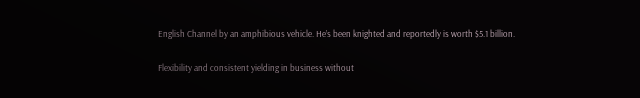English Channel by an amphibious vehicle. He’s been knighted and reportedly is worth $5.1 billion.

Flexibility and consistent yielding in business without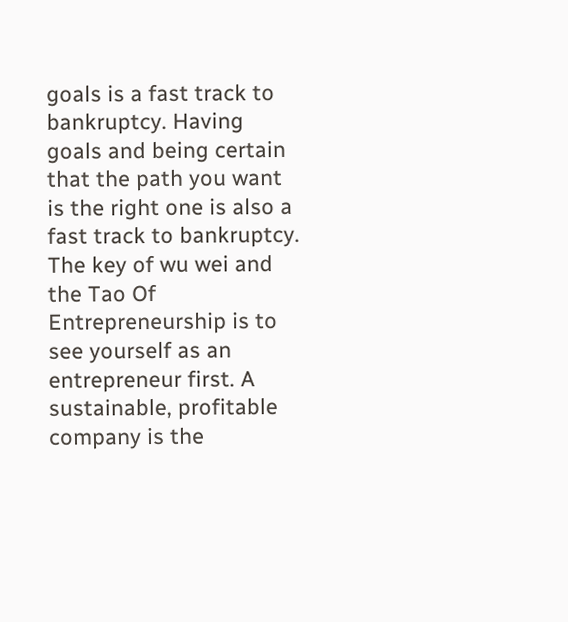goals is a fast track to bankruptcy. Having goals and being certain that the path you want is the right one is also a fast track to bankruptcy. The key of wu wei and the Tao Of Entrepreneurship is to see yourself as an entrepreneur first. A sustainable, profitable company is the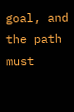goal, and the path must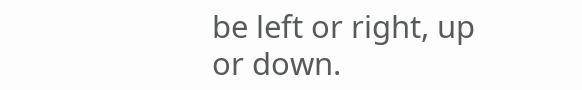be left or right, up or down.